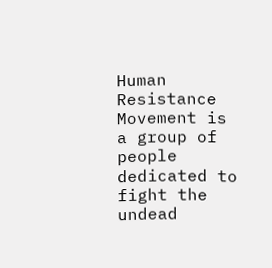Human Resistance Movement is a group of people dedicated to fight the undead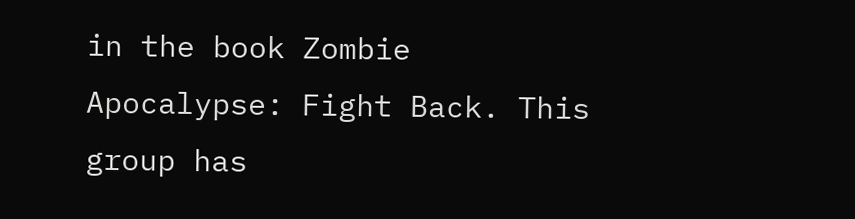in the book Zombie Apocalypse: Fight Back. This group has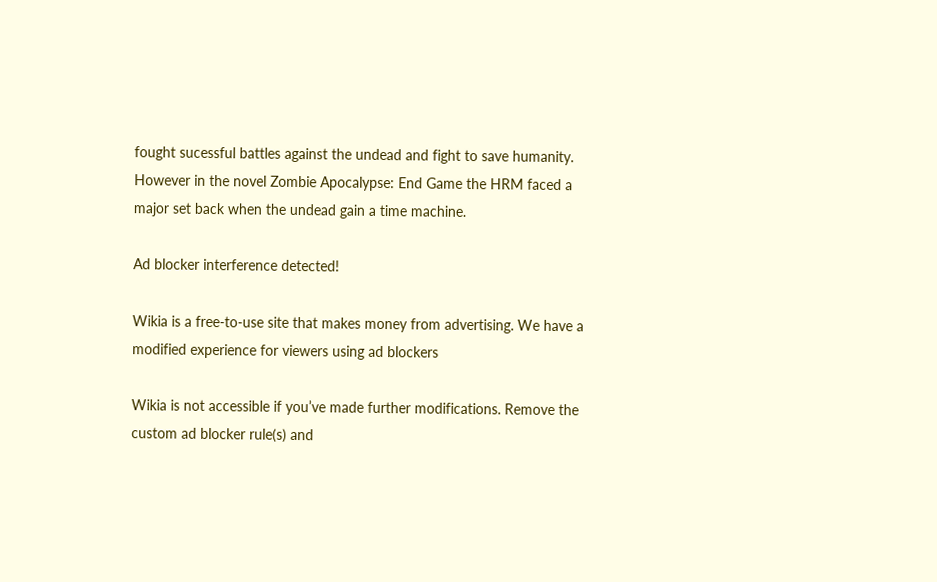fought sucessful battles against the undead and fight to save humanity. However in the novel Zombie Apocalypse: End Game the HRM faced a major set back when the undead gain a time machine.

Ad blocker interference detected!

Wikia is a free-to-use site that makes money from advertising. We have a modified experience for viewers using ad blockers

Wikia is not accessible if you’ve made further modifications. Remove the custom ad blocker rule(s) and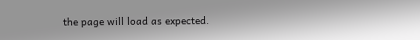the page will load as expected.